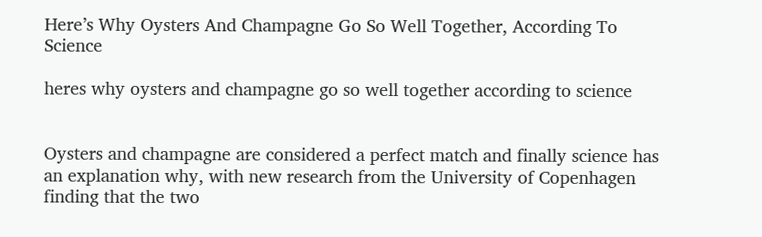Here’s Why Oysters And Champagne Go So Well Together, According To Science

heres why oysters and champagne go so well together according to science


Oysters and champagne are considered a perfect match and finally science has an explanation why, with new research from the University of Copenhagen finding that the two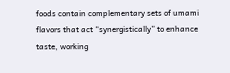foods contain complementary sets of umami flavors that act “synergistically” to enhance taste, working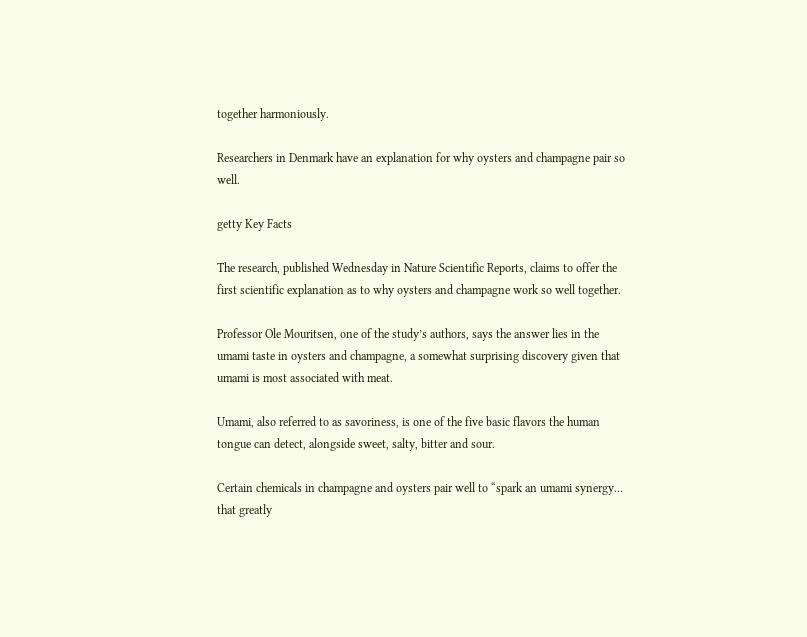together harmoniously.

Researchers in Denmark have an explanation for why oysters and champagne pair so well.

getty Key Facts

The research, published Wednesday in Nature Scientific Reports, claims to offer the first scientific explanation as to why oysters and champagne work so well together.

Professor Ole Mouritsen, one of the study’s authors, says the answer lies in the umami taste in oysters and champagne, a somewhat surprising discovery given that umami is most associated with meat.

Umami, also referred to as savoriness, is one of the five basic flavors the human tongue can detect, alongside sweet, salty, bitter and sour.

Certain chemicals in champagne and oysters pair well to “spark an umami synergy… that greatly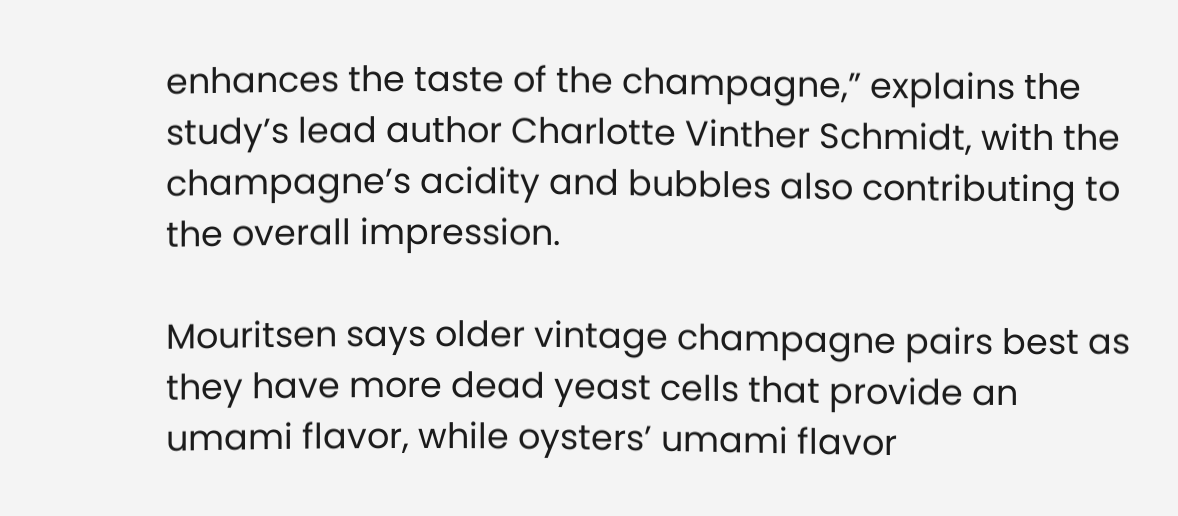enhances the taste of the champagne,” explains the study’s lead author Charlotte Vinther Schmidt, with the champagne’s acidity and bubbles also contributing to the overall impression.

Mouritsen says older vintage champagne pairs best as they have more dead yeast cells that provide an umami flavor, while oysters’ umami flavor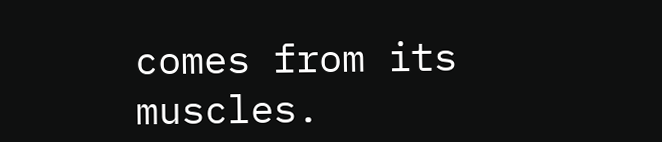comes from its muscles.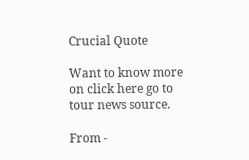Crucial Quote

Want to know more on click here go to tour news source.

From -